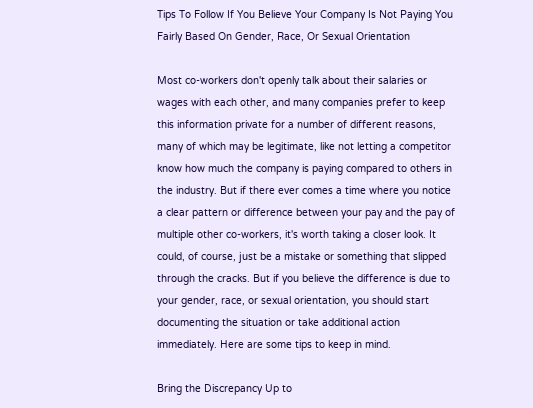Tips To Follow If You Believe Your Company Is Not Paying You Fairly Based On Gender, Race, Or Sexual Orientation

Most co-workers don't openly talk about their salaries or wages with each other, and many companies prefer to keep this information private for a number of different reasons, many of which may be legitimate, like not letting a competitor know how much the company is paying compared to others in the industry. But if there ever comes a time where you notice a clear pattern or difference between your pay and the pay of multiple other co-workers, it's worth taking a closer look. It could, of course, just be a mistake or something that slipped through the cracks. But if you believe the difference is due to your gender, race, or sexual orientation, you should start documenting the situation or take additional action immediately. Here are some tips to keep in mind.

Bring the Discrepancy Up to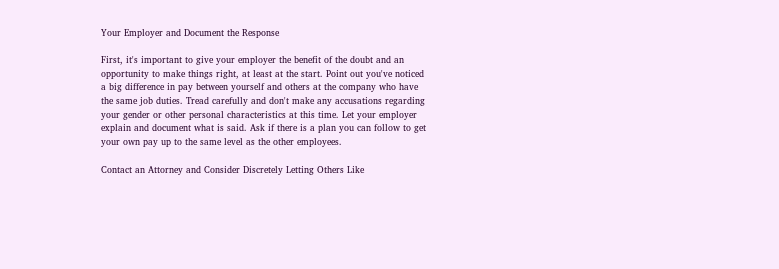Your Employer and Document the Response

First, it's important to give your employer the benefit of the doubt and an opportunity to make things right, at least at the start. Point out you've noticed a big difference in pay between yourself and others at the company who have the same job duties. Tread carefully and don't make any accusations regarding your gender or other personal characteristics at this time. Let your employer explain and document what is said. Ask if there is a plan you can follow to get your own pay up to the same level as the other employees.

Contact an Attorney and Consider Discretely Letting Others Like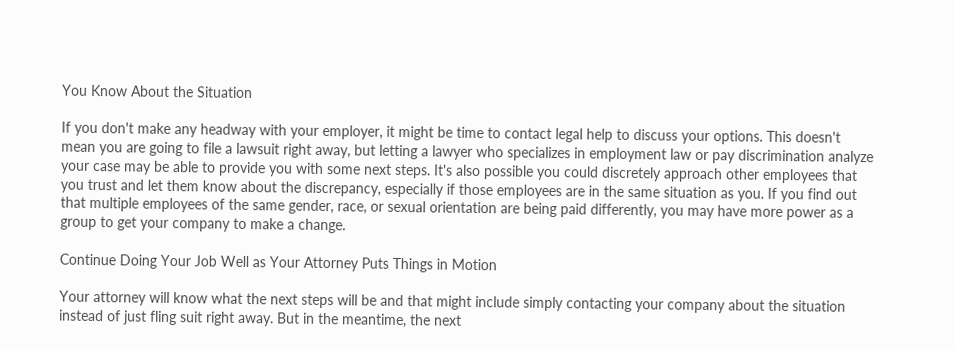You Know About the Situation

If you don't make any headway with your employer, it might be time to contact legal help to discuss your options. This doesn't mean you are going to file a lawsuit right away, but letting a lawyer who specializes in employment law or pay discrimination analyze your case may be able to provide you with some next steps. It's also possible you could discretely approach other employees that you trust and let them know about the discrepancy, especially if those employees are in the same situation as you. If you find out that multiple employees of the same gender, race, or sexual orientation are being paid differently, you may have more power as a group to get your company to make a change.

Continue Doing Your Job Well as Your Attorney Puts Things in Motion

Your attorney will know what the next steps will be and that might include simply contacting your company about the situation instead of just fling suit right away. But in the meantime, the next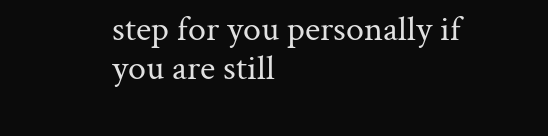step for you personally if you are still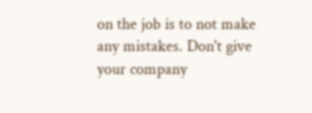on the job is to not make any mistakes. Don't give your company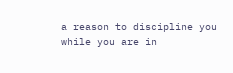a reason to discipline you while you are in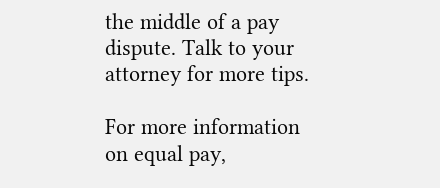the middle of a pay dispute. Talk to your attorney for more tips.

For more information on equal pay,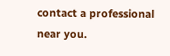contact a professional near you.